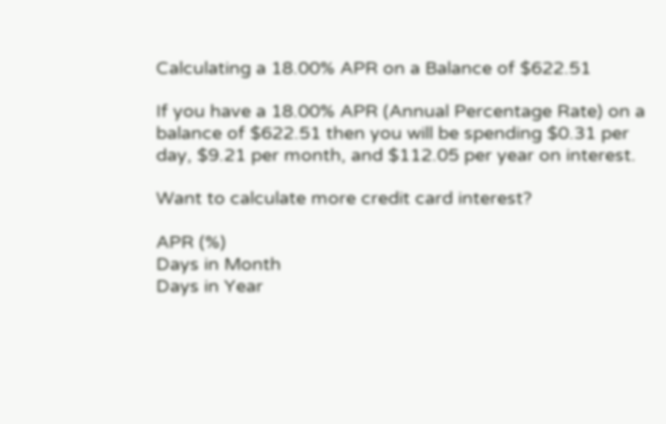Calculating a 18.00% APR on a Balance of $622.51

If you have a 18.00% APR (Annual Percentage Rate) on a balance of $622.51 then you will be spending $0.31 per day, $9.21 per month, and $112.05 per year on interest.

Want to calculate more credit card interest?

APR (%)
Days in Month
Days in Year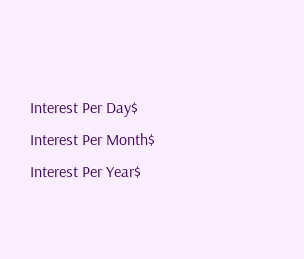Interest Per Day$
Interest Per Month$
Interest Per Year$